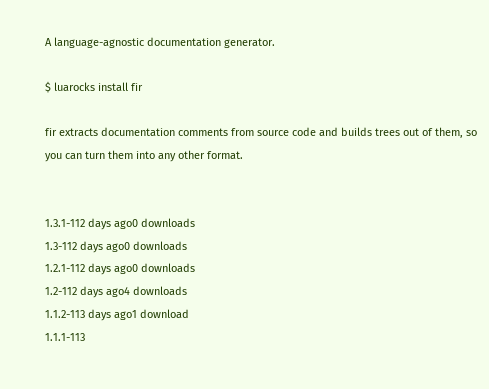A language-agnostic documentation generator.

$ luarocks install fir

fir extracts documentation comments from source code and builds trees out of them, so you can turn them into any other format.


1.3.1-112 days ago0 downloads
1.3-112 days ago0 downloads
1.2.1-112 days ago0 downloads
1.2-112 days ago4 downloads
1.1.2-113 days ago1 download
1.1.1-113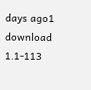days ago1 download
1.1-113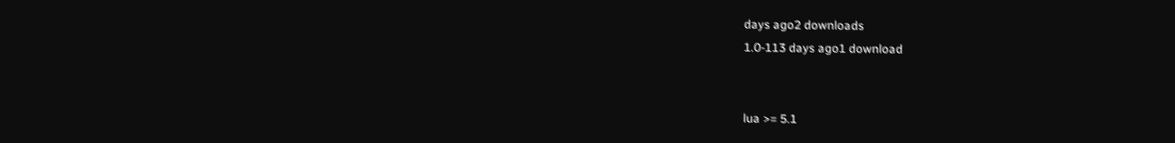days ago2 downloads
1.0-113 days ago1 download


lua >= 5.1